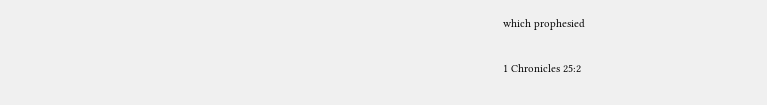which prophesied

1 Chronicles 25:2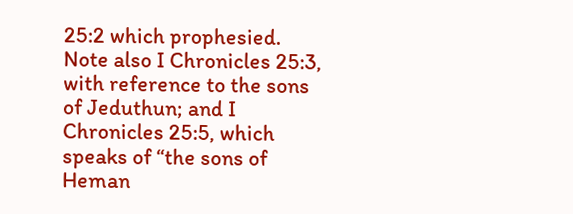25:2 which prophesied. Note also I Chronicles 25:3, with reference to the sons of Jeduthun; and I Chronicles 25:5, which speaks of “the sons of Heman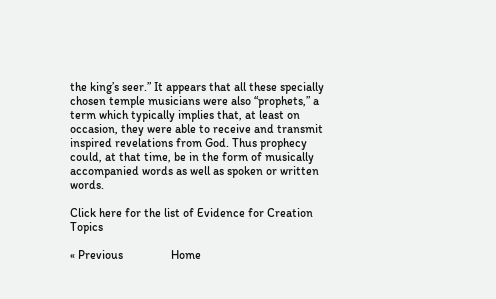the king’s seer.” It appears that all these specially chosen temple musicians were also “prophets,” a term which typically implies that, at least on occasion, they were able to receive and transmit inspired revelations from God. Thus prophecy could, at that time, be in the form of musically accompanied words as well as spoken or written words.

Click here for the list of Evidence for Creation Topics

« Previous                Home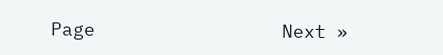Page                 Next »